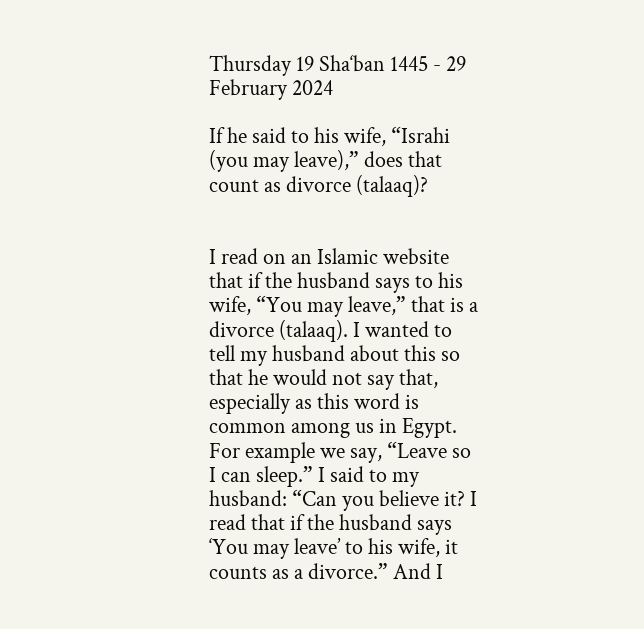Thursday 19 Sha‘ban 1445 - 29 February 2024

If he said to his wife, “Israhi (you may leave),” does that count as divorce (talaaq)?


I read on an Islamic website that if the husband says to his wife, “You may leave,” that is a divorce (talaaq). I wanted to tell my husband about this so that he would not say that, especially as this word is common among us in Egypt. For example we say, “Leave so I can sleep.” I said to my husband: “Can you believe it? I read that if the husband says ‘You may leave’ to his wife, it counts as a divorce.” And I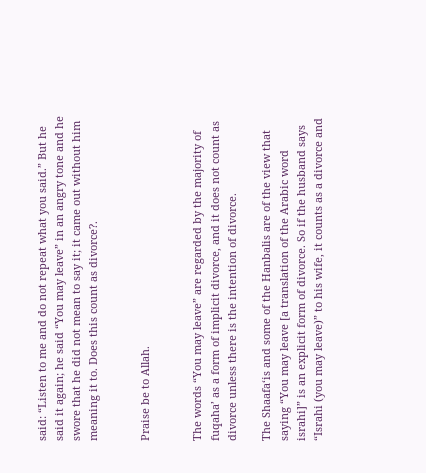said: “Listen to me and do not repeat what you said.” But he said it again; he said “You may leave” in an angry tone and he swore that he did not mean to say it; it came out without him meaning it to. Does this count as divorce?.


Praise be to Allah.


The words “You may leave” are regarded by the majority of fuqaha’ as a form of implicit divorce, and it does not count as divorce unless there is the intention of divorce.

The Shaafa‘is and some of the Hanbalis are of the view that saying “You may leave [a translation of the Arabic word israhi]” is an explicit form of divorce. So if the husband says “Israhi (you may leave)” to his wife, it counts as a divorce and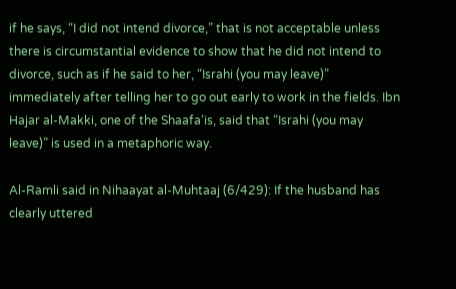if he says, “I did not intend divorce,” that is not acceptable unless there is circumstantial evidence to show that he did not intend to divorce, such as if he said to her, “Israhi (you may leave)” immediately after telling her to go out early to work in the fields. Ibn Hajar al-Makki, one of the Shaafa‘is, said that “Israhi (you may leave)” is used in a metaphoric way.

Al-Ramli said in Nihaayat al-Muhtaaj (6/429): If the husband has clearly uttered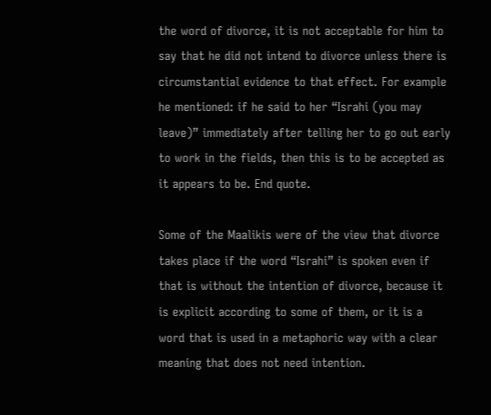the word of divorce, it is not acceptable for him to say that he did not intend to divorce unless there is circumstantial evidence to that effect. For example he mentioned: if he said to her “Israhi (you may leave)” immediately after telling her to go out early to work in the fields, then this is to be accepted as it appears to be. End quote.

Some of the Maalikis were of the view that divorce takes place if the word “Israhi” is spoken even if that is without the intention of divorce, because it is explicit according to some of them, or it is a word that is used in a metaphoric way with a clear meaning that does not need intention.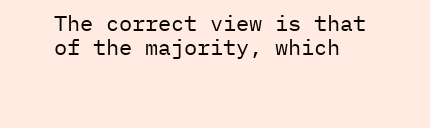The correct view is that of the majority, which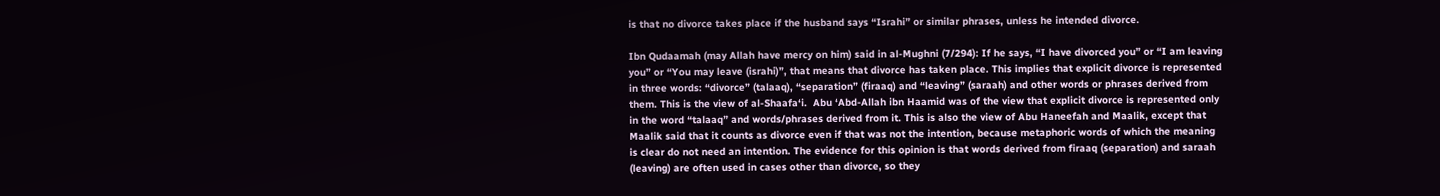is that no divorce takes place if the husband says “Israhi” or similar phrases, unless he intended divorce.

Ibn Qudaamah (may Allah have mercy on him) said in al-Mughni (7/294): If he says, “I have divorced you” or “I am leaving you” or “You may leave (israhi)”, that means that divorce has taken place. This implies that explicit divorce is represented in three words: “divorce” (talaaq), “separation” (firaaq) and “leaving” (saraah) and other words or phrases derived from them. This is the view of al-Shaafa‘i.  Abu ‘Abd-Allah ibn Haamid was of the view that explicit divorce is represented only in the word “talaaq” and words/phrases derived from it. This is also the view of Abu Haneefah and Maalik, except that Maalik said that it counts as divorce even if that was not the intention, because metaphoric words of which the meaning is clear do not need an intention. The evidence for this opinion is that words derived from firaaq (separation) and saraah (leaving) are often used in cases other than divorce, so they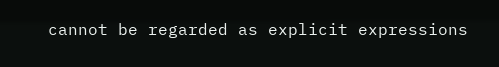cannot be regarded as explicit expressions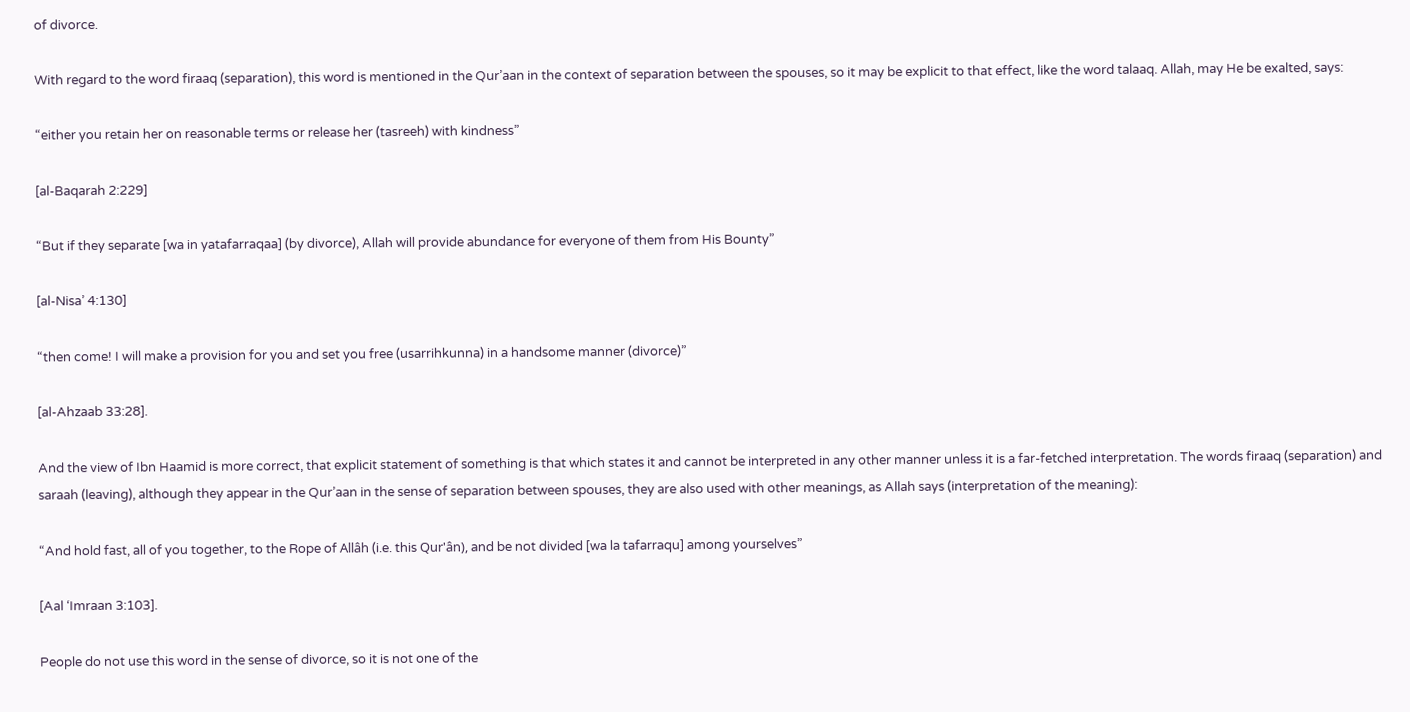of divorce.

With regard to the word firaaq (separation), this word is mentioned in the Qur’aan in the context of separation between the spouses, so it may be explicit to that effect, like the word talaaq. Allah, may He be exalted, says:

“either you retain her on reasonable terms or release her (tasreeh) with kindness”

[al-Baqarah 2:229]

“But if they separate [wa in yatafarraqaa] (by divorce), Allah will provide abundance for everyone of them from His Bounty”

[al-Nisa’ 4:130]

“then come! I will make a provision for you and set you free (usarrihkunna) in a handsome manner (divorce)”

[al-Ahzaab 33:28].

And the view of Ibn Haamid is more correct, that explicit statement of something is that which states it and cannot be interpreted in any other manner unless it is a far-fetched interpretation. The words firaaq (separation) and saraah (leaving), although they appear in the Qur’aan in the sense of separation between spouses, they are also used with other meanings, as Allah says (interpretation of the meaning):

“And hold fast, all of you together, to the Rope of Allâh (i.e. this Qur'ân), and be not divided [wa la tafarraqu] among yourselves”

[Aal ‘Imraan 3:103].

People do not use this word in the sense of divorce, so it is not one of the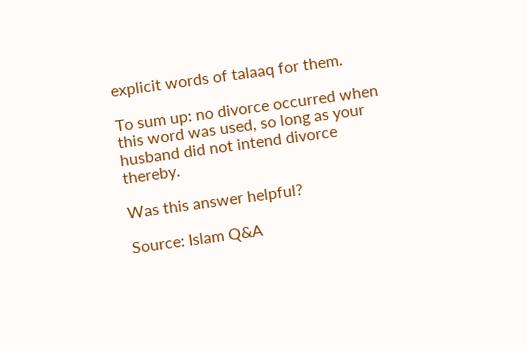explicit words of talaaq for them.

To sum up: no divorce occurred when this word was used, so long as your husband did not intend divorce thereby.

Was this answer helpful?

Source: Islam Q&A